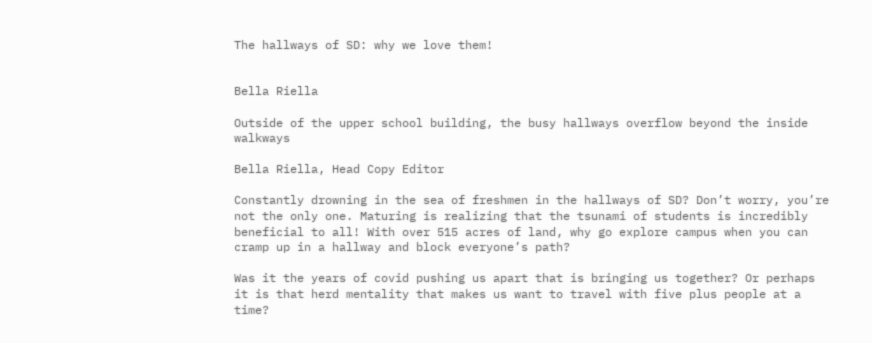The hallways of SD: why we love them!


Bella Riella

Outside of the upper school building, the busy hallways overflow beyond the inside walkways

Bella Riella, Head Copy Editor

Constantly drowning in the sea of freshmen in the hallways of SD? Don’t worry, you’re not the only one. Maturing is realizing that the tsunami of students is incredibly beneficial to all! With over 515 acres of land, why go explore campus when you can cramp up in a hallway and block everyone’s path?

Was it the years of covid pushing us apart that is bringing us together? Or perhaps it is that herd mentality that makes us want to travel with five plus people at a time?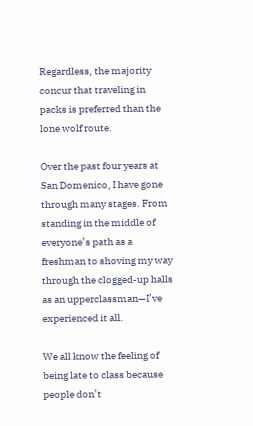Regardless, the majority concur that traveling in packs is preferred than the lone wolf route.

Over the past four years at San Domenico, I have gone through many stages. From standing in the middle of everyone’s path as a freshman to shoving my way through the clogged-up halls as an upperclassman—I’ve experienced it all.

We all know the feeling of being late to class because people don’t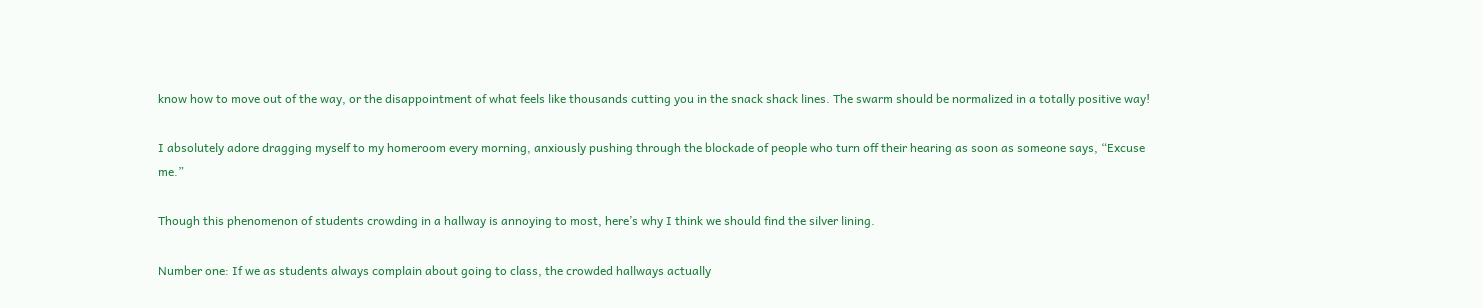know how to move out of the way, or the disappointment of what feels like thousands cutting you in the snack shack lines. The swarm should be normalized in a totally positive way!

I absolutely adore dragging myself to my homeroom every morning, anxiously pushing through the blockade of people who turn off their hearing as soon as someone says, “Excuse me.”

Though this phenomenon of students crowding in a hallway is annoying to most, here’s why I think we should find the silver lining.

Number one: If we as students always complain about going to class, the crowded hallways actually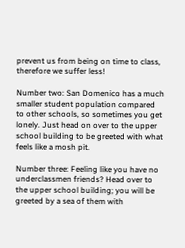prevent us from being on time to class, therefore we suffer less!

Number two: San Domenico has a much smaller student population compared to other schools, so sometimes you get lonely. Just head on over to the upper school building to be greeted with what feels like a mosh pit.

Number three: Feeling like you have no underclassmen friends? Head over to the upper school building; you will be greeted by a sea of them with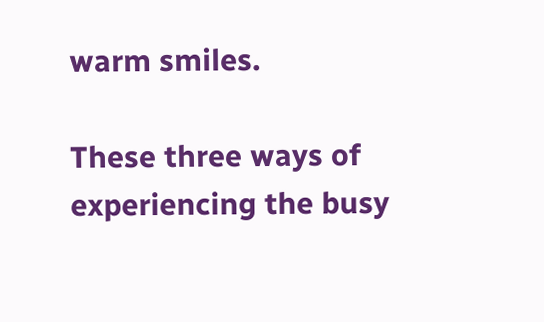warm smiles.

These three ways of experiencing the busy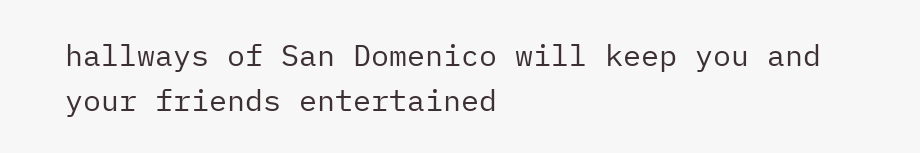hallways of San Domenico will keep you and your friends entertained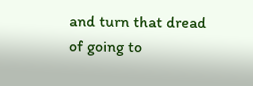and turn that dread of going to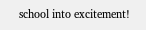school into excitement!